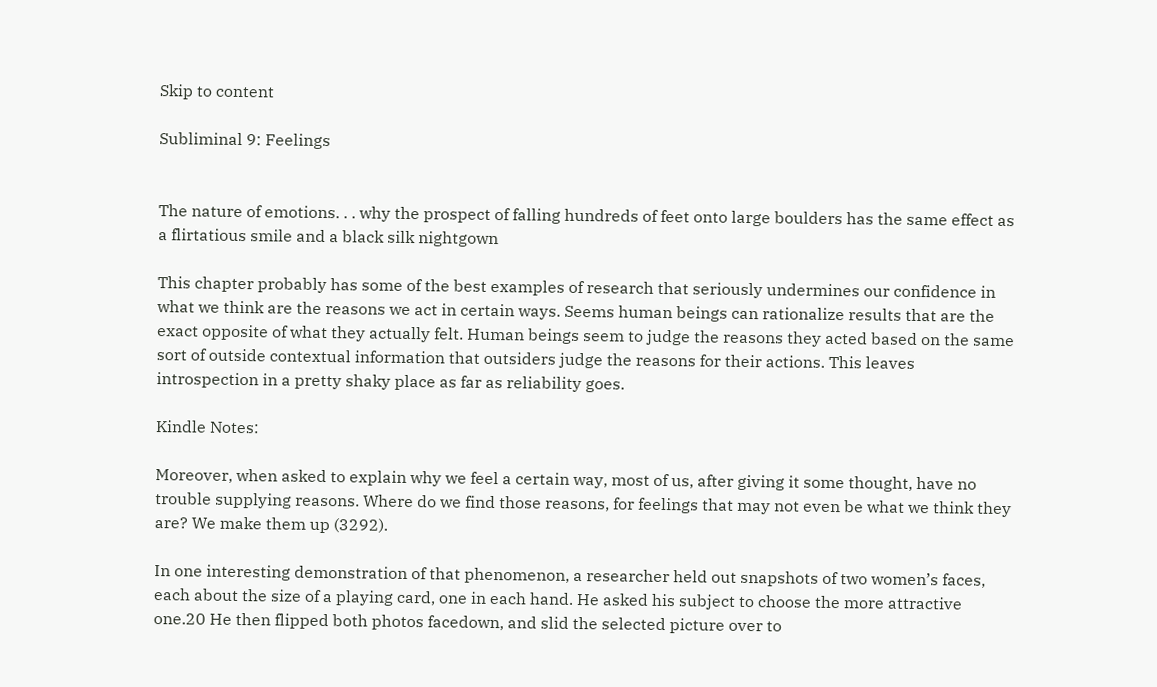Skip to content

Subliminal 9: Feelings


The nature of emotions. . . why the prospect of falling hundreds of feet onto large boulders has the same effect as a flirtatious smile and a black silk nightgown

This chapter probably has some of the best examples of research that seriously undermines our confidence in what we think are the reasons we act in certain ways. Seems human beings can rationalize results that are the exact opposite of what they actually felt. Human beings seem to judge the reasons they acted based on the same sort of outside contextual information that outsiders judge the reasons for their actions. This leaves introspection in a pretty shaky place as far as reliability goes.

Kindle Notes:

Moreover, when asked to explain why we feel a certain way, most of us, after giving it some thought, have no trouble supplying reasons. Where do we find those reasons, for feelings that may not even be what we think they are? We make them up (3292).

In one interesting demonstration of that phenomenon, a researcher held out snapshots of two women’s faces, each about the size of a playing card, one in each hand. He asked his subject to choose the more attractive one.20 He then flipped both photos facedown, and slid the selected picture over to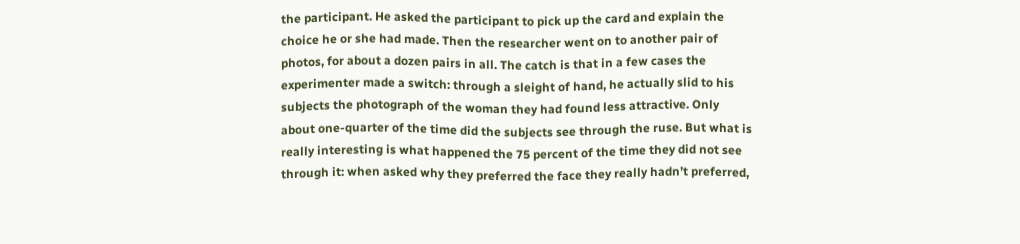the participant. He asked the participant to pick up the card and explain the choice he or she had made. Then the researcher went on to another pair of photos, for about a dozen pairs in all. The catch is that in a few cases the experimenter made a switch: through a sleight of hand, he actually slid to his subjects the photograph of the woman they had found less attractive. Only about one-quarter of the time did the subjects see through the ruse. But what is really interesting is what happened the 75 percent of the time they did not see through it: when asked why they preferred the face they really hadn’t preferred,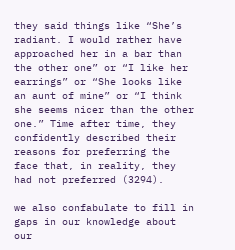they said things like “She’s radiant. I would rather have approached her in a bar than the other one” or “I like her earrings” or “She looks like an aunt of mine” or “I think she seems nicer than the other one.” Time after time, they confidently described their reasons for preferring the face that, in reality, they had not preferred (3294).

we also confabulate to fill in gaps in our knowledge about our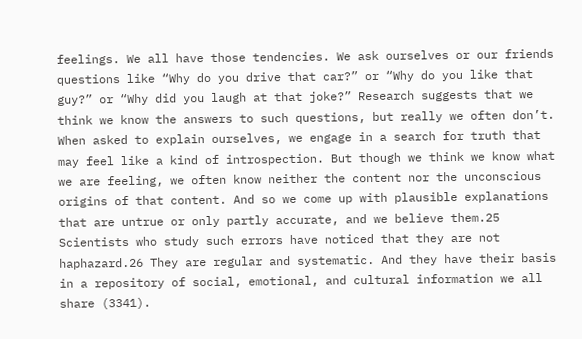feelings. We all have those tendencies. We ask ourselves or our friends questions like “Why do you drive that car?” or “Why do you like that guy?” or “Why did you laugh at that joke?” Research suggests that we think we know the answers to such questions, but really we often don’t. When asked to explain ourselves, we engage in a search for truth that may feel like a kind of introspection. But though we think we know what we are feeling, we often know neither the content nor the unconscious origins of that content. And so we come up with plausible explanations that are untrue or only partly accurate, and we believe them.25 Scientists who study such errors have noticed that they are not haphazard.26 They are regular and systematic. And they have their basis in a repository of social, emotional, and cultural information we all share (3341).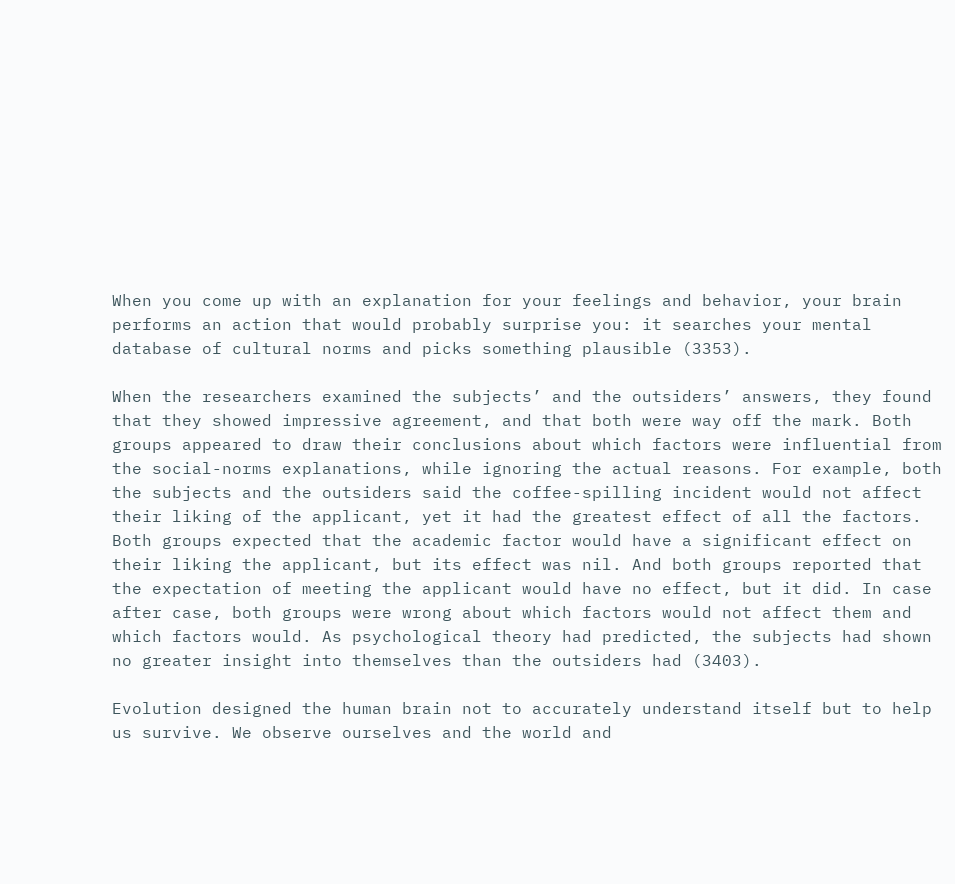When you come up with an explanation for your feelings and behavior, your brain performs an action that would probably surprise you: it searches your mental database of cultural norms and picks something plausible (3353).

When the researchers examined the subjects’ and the outsiders’ answers, they found that they showed impressive agreement, and that both were way off the mark. Both groups appeared to draw their conclusions about which factors were influential from the social-norms explanations, while ignoring the actual reasons. For example, both the subjects and the outsiders said the coffee-spilling incident would not affect their liking of the applicant, yet it had the greatest effect of all the factors. Both groups expected that the academic factor would have a significant effect on their liking the applicant, but its effect was nil. And both groups reported that the expectation of meeting the applicant would have no effect, but it did. In case after case, both groups were wrong about which factors would not affect them and which factors would. As psychological theory had predicted, the subjects had shown no greater insight into themselves than the outsiders had (3403).

Evolution designed the human brain not to accurately understand itself but to help us survive. We observe ourselves and the world and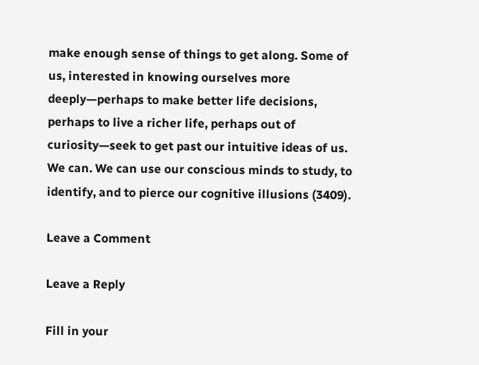make enough sense of things to get along. Some of us, interested in knowing ourselves more deeply—perhaps to make better life decisions, perhaps to live a richer life, perhaps out of curiosity—seek to get past our intuitive ideas of us. We can. We can use our conscious minds to study, to identify, and to pierce our cognitive illusions (3409).

Leave a Comment

Leave a Reply

Fill in your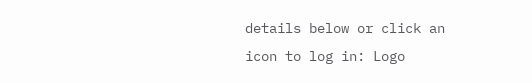details below or click an icon to log in: Logo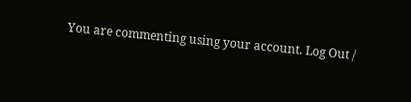You are commenting using your account. Log Out /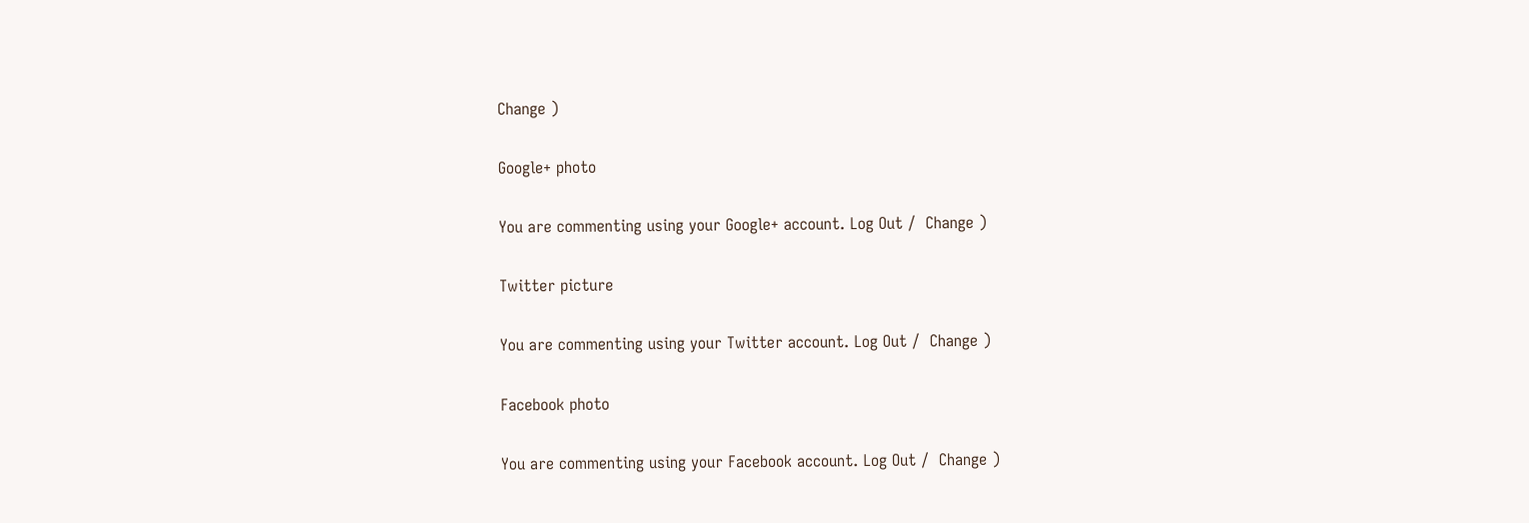Change )

Google+ photo

You are commenting using your Google+ account. Log Out /  Change )

Twitter picture

You are commenting using your Twitter account. Log Out /  Change )

Facebook photo

You are commenting using your Facebook account. Log Out /  Change )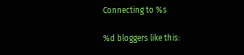Connecting to %s

%d bloggers like this: